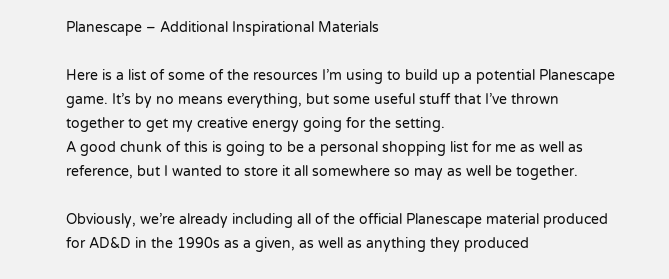Planescape – Additional Inspirational Materials

Here is a list of some of the resources I’m using to build up a potential Planescape game. It’s by no means everything, but some useful stuff that I’ve thrown together to get my creative energy going for the setting.
A good chunk of this is going to be a personal shopping list for me as well as reference, but I wanted to store it all somewhere so may as well be together.

Obviously, we’re already including all of the official Planescape material produced for AD&D in the 1990s as a given, as well as anything they produced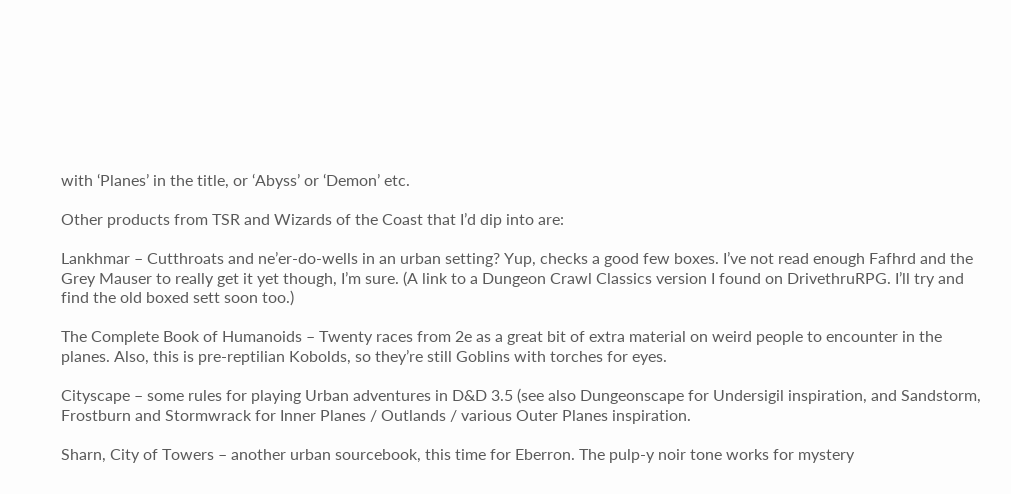with ‘Planes’ in the title, or ‘Abyss’ or ‘Demon’ etc.

Other products from TSR and Wizards of the Coast that I’d dip into are:

Lankhmar – Cutthroats and ne’er-do-wells in an urban setting? Yup, checks a good few boxes. I’ve not read enough Fafhrd and the Grey Mauser to really get it yet though, I’m sure. (A link to a Dungeon Crawl Classics version I found on DrivethruRPG. I’ll try and find the old boxed sett soon too.)

The Complete Book of Humanoids – Twenty races from 2e as a great bit of extra material on weird people to encounter in the planes. Also, this is pre-reptilian Kobolds, so they’re still Goblins with torches for eyes.

Cityscape – some rules for playing Urban adventures in D&D 3.5 (see also Dungeonscape for Undersigil inspiration, and Sandstorm, Frostburn and Stormwrack for Inner Planes / Outlands / various Outer Planes inspiration.

Sharn, City of Towers – another urban sourcebook, this time for Eberron. The pulp-y noir tone works for mystery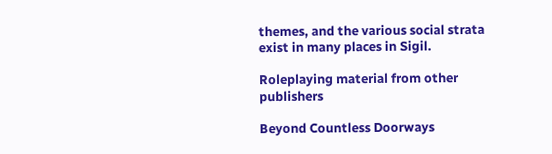themes, and the various social strata exist in many places in Sigil.

Roleplaying material from other publishers

Beyond Countless Doorways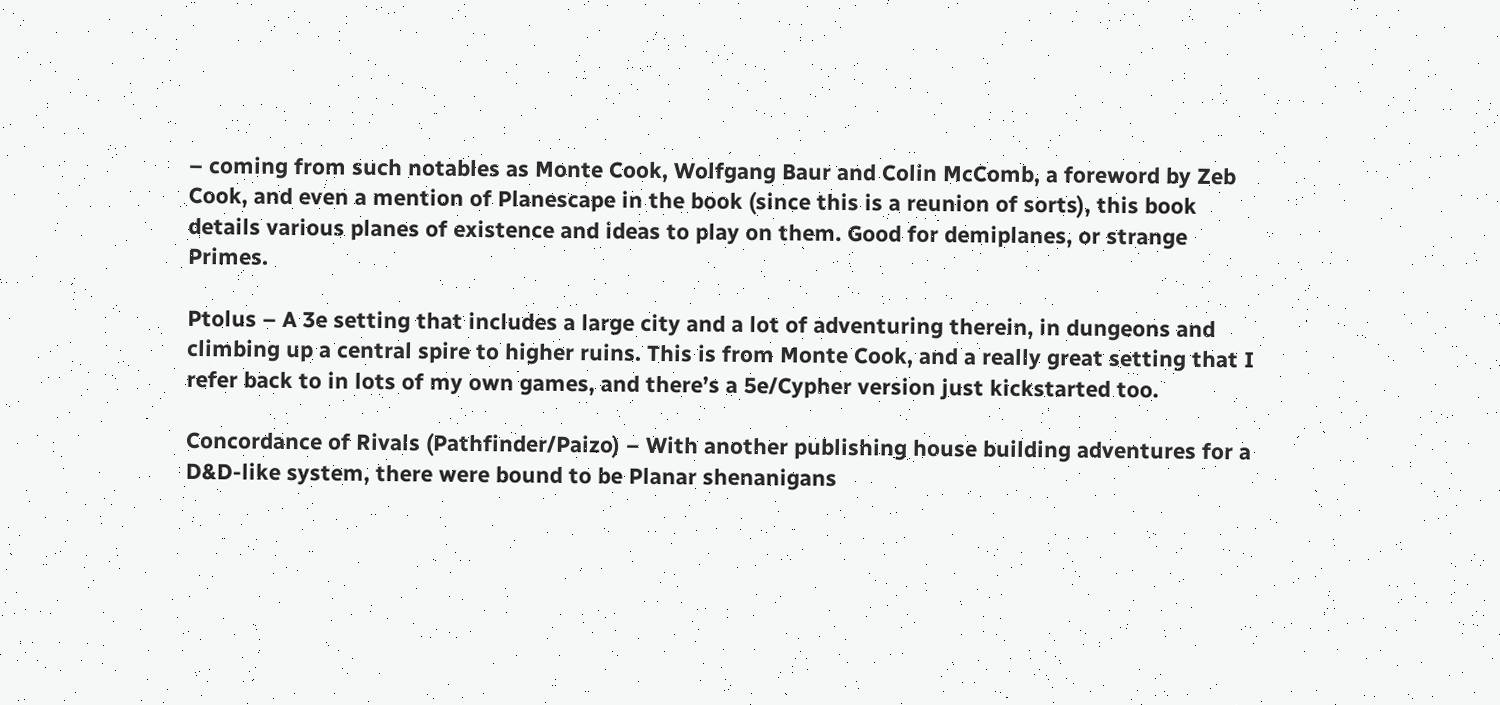– coming from such notables as Monte Cook, Wolfgang Baur and Colin McComb, a foreword by Zeb Cook, and even a mention of Planescape in the book (since this is a reunion of sorts), this book details various planes of existence and ideas to play on them. Good for demiplanes, or strange Primes.

Ptolus – A 3e setting that includes a large city and a lot of adventuring therein, in dungeons and climbing up a central spire to higher ruins. This is from Monte Cook, and a really great setting that I refer back to in lots of my own games, and there’s a 5e/Cypher version just kickstarted too.

Concordance of Rivals (Pathfinder/Paizo) – With another publishing house building adventures for a D&D-like system, there were bound to be Planar shenanigans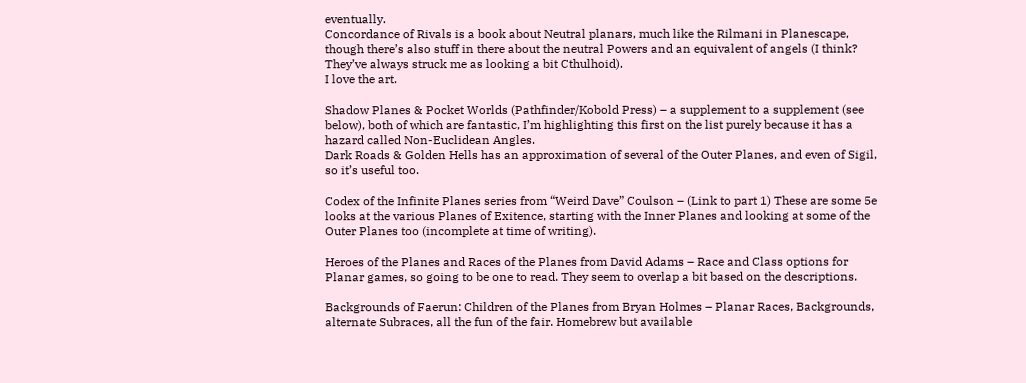eventually.
Concordance of Rivals is a book about Neutral planars, much like the Rilmani in Planescape, though there’s also stuff in there about the neutral Powers and an equivalent of angels (I think? They’ve always struck me as looking a bit Cthulhoid).
I love the art.

Shadow Planes & Pocket Worlds (Pathfinder/Kobold Press) – a supplement to a supplement (see below), both of which are fantastic, I’m highlighting this first on the list purely because it has a hazard called Non-Euclidean Angles.
Dark Roads & Golden Hells has an approximation of several of the Outer Planes, and even of Sigil, so it’s useful too.

Codex of the Infinite Planes series from “Weird Dave” Coulson – (Link to part 1) These are some 5e looks at the various Planes of Exitence, starting with the Inner Planes and looking at some of the Outer Planes too (incomplete at time of writing).

Heroes of the Planes and Races of the Planes from David Adams – Race and Class options for Planar games, so going to be one to read. They seem to overlap a bit based on the descriptions.

Backgrounds of Faerun: Children of the Planes from Bryan Holmes – Planar Races, Backgrounds, alternate Subraces, all the fun of the fair. Homebrew but available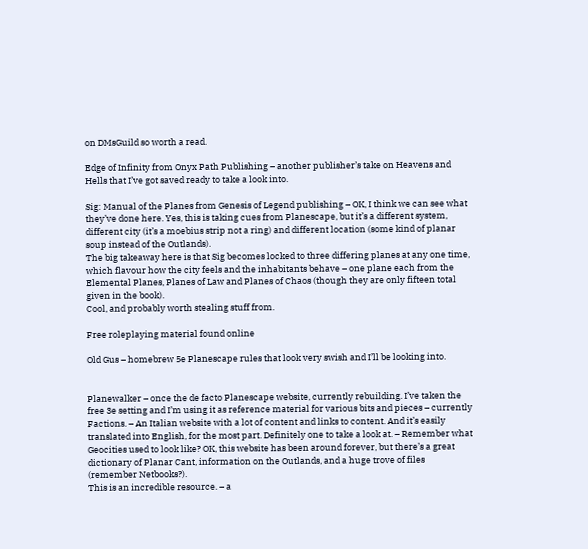on DMsGuild so worth a read.

Edge of Infinity from Onyx Path Publishing – another publisher’s take on Heavens and Hells that I’ve got saved ready to take a look into.

Sig: Manual of the Planes from Genesis of Legend publishing – OK, I think we can see what they’ve done here. Yes, this is taking cues from Planescape, but it’s a different system, different city (it’s a moebius strip not a ring) and different location (some kind of planar soup instead of the Outlands).
The big takeaway here is that Sig becomes locked to three differing planes at any one time, which flavour how the city feels and the inhabitants behave – one plane each from the Elemental Planes, Planes of Law and Planes of Chaos (though they are only fifteen total given in the book).
Cool, and probably worth stealing stuff from.

Free roleplaying material found online

Old Gus – homebrew 5e Planescape rules that look very swish and I’ll be looking into.


Planewalker – once the de facto Planescape website, currently rebuilding. I’ve taken the free 3e setting and I’m using it as reference material for various bits and pieces – currently Factions. – An Italian website with a lot of content and links to content. And it’s easily translated into English, for the most part. Definitely one to take a look at. – Remember what Geocities used to look like? OK, this website has been around forever, but there’s a great dictionary of Planar Cant, information on the Outlands, and a huge trove of files (remember Netbooks?).
This is an incredible resource. – a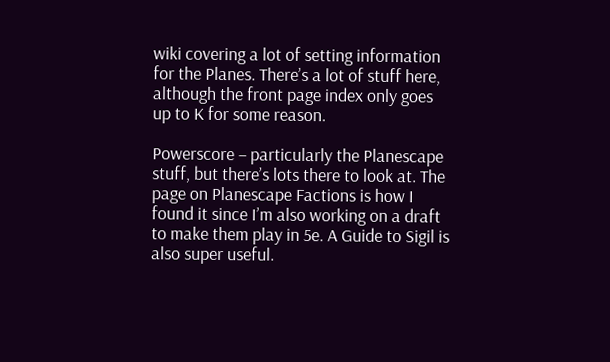wiki covering a lot of setting information for the Planes. There’s a lot of stuff here, although the front page index only goes up to K for some reason.

Powerscore – particularly the Planescape stuff, but there’s lots there to look at. The page on Planescape Factions is how I found it since I’m also working on a draft to make them play in 5e. A Guide to Sigil is also super useful.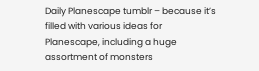Daily Planescape tumblr – because it’s filled with various ideas for Planescape, including a huge assortment of monsters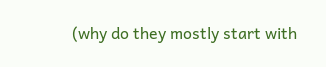(why do they mostly start with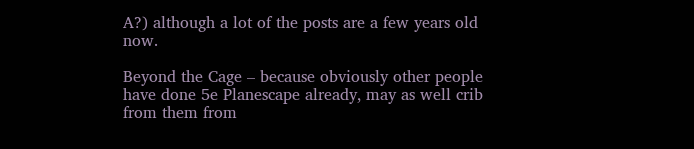A?) although a lot of the posts are a few years old now.

Beyond the Cage – because obviously other people have done 5e Planescape already, may as well crib from them from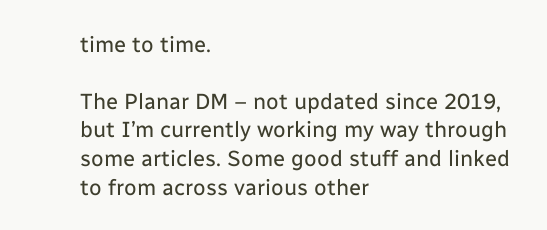time to time.

The Planar DM – not updated since 2019, but I’m currently working my way through some articles. Some good stuff and linked to from across various other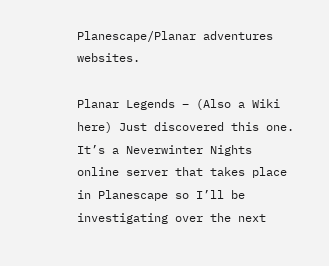Planescape/Planar adventures websites.

Planar Legends – (Also a Wiki here) Just discovered this one. It’s a Neverwinter Nights online server that takes place in Planescape so I’ll be investigating over the next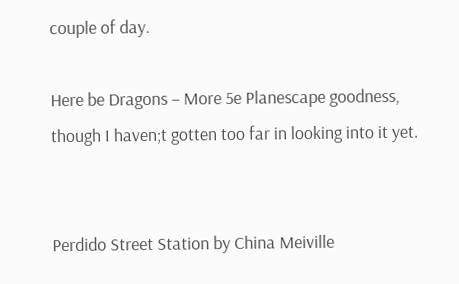couple of day.

Here be Dragons – More 5e Planescape goodness, though I haven;t gotten too far in looking into it yet.


Perdido Street Station by China Meiville